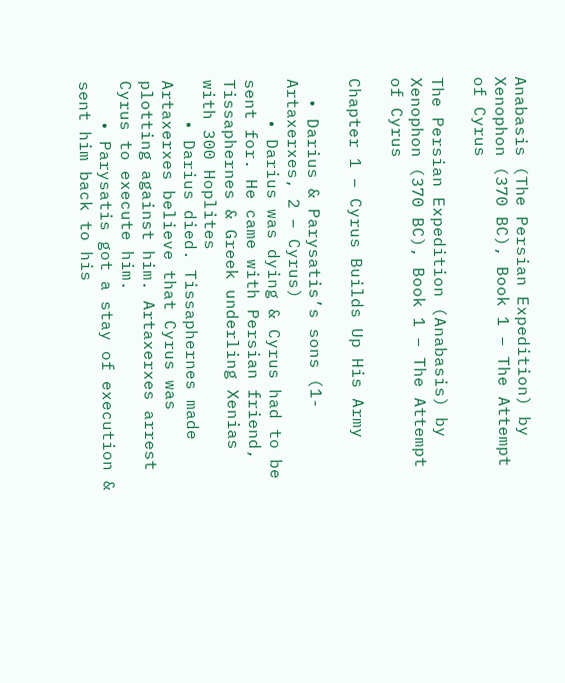Anabasis (The Persian Expedition) by Xenophon (370 BC), Book 1 – The Attempt of Cyrus

The Persian Expedition (Anabasis) by Xenophon (370 BC), Book 1 – The Attempt of Cyrus

Chapter 1 – Cyrus Builds Up His Army

  • Darius & Parysatis’s sons (1- Artaxerxes, 2 – Cyrus)
    • Darius was dying & Cyrus had to be sent for. He came with Persian friend, Tissaphernes & Greek underling Xenias with 300 Hoplites
    • Darius died. Tissaphernes made Artaxerxes believe that Cyrus was plotting against him. Artaxerxes arrest Cyrus to execute him.
    • Parysatis got a stay of execution & sent him back to his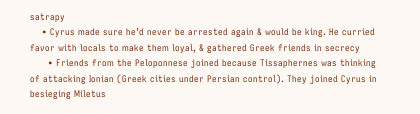satrapy
    • Cyrus made sure he’d never be arrested again & would be king. He curried favor with locals to make them loyal, & gathered Greek friends in secrecy
      • Friends from the Peloponnese joined because Tissaphernes was thinking of attacking Ionian (Greek cities under Persian control). They joined Cyrus in besieging Miletus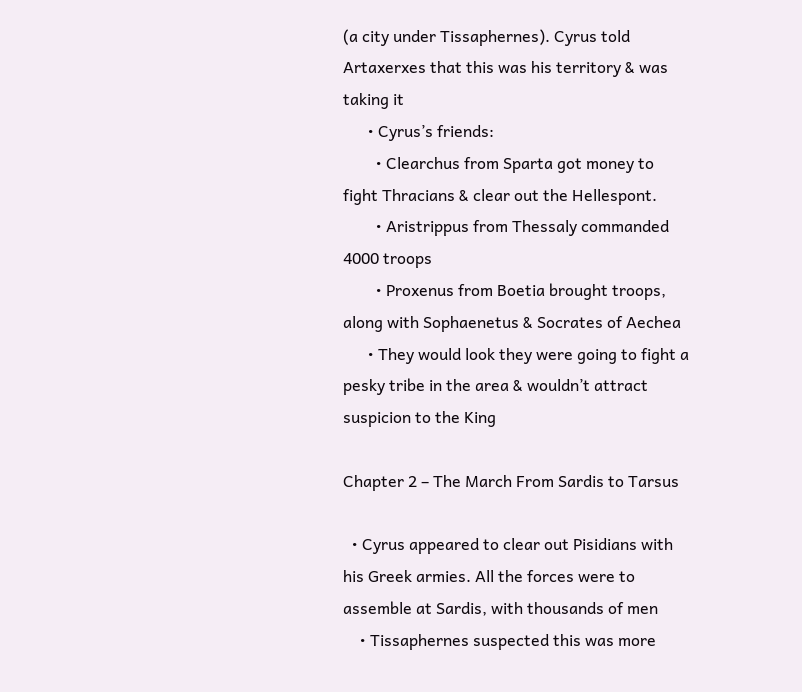(a city under Tissaphernes). Cyrus told Artaxerxes that this was his territory & was taking it
      • Cyrus’s friends:
        • Clearchus from Sparta got money to fight Thracians & clear out the Hellespont.
        • Aristrippus from Thessaly commanded 4000 troops
        • Proxenus from Boetia brought troops, along with Sophaenetus & Socrates of Aechea
      • They would look they were going to fight a pesky tribe in the area & wouldn’t attract suspicion to the King

Chapter 2 – The March From Sardis to Tarsus

  • Cyrus appeared to clear out Pisidians with his Greek armies. All the forces were to assemble at Sardis, with thousands of men
    • Tissaphernes suspected this was more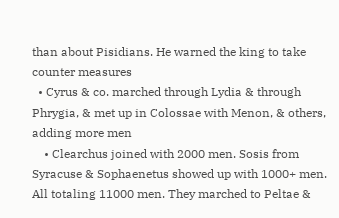than about Pisidians. He warned the king to take counter measures
  • Cyrus & co. marched through Lydia & through Phrygia, & met up in Colossae with Menon, & others, adding more men
    • Clearchus joined with 2000 men. Sosis from Syracuse & Sophaenetus showed up with 1000+ men. All totaling 11000 men. They marched to Peltae &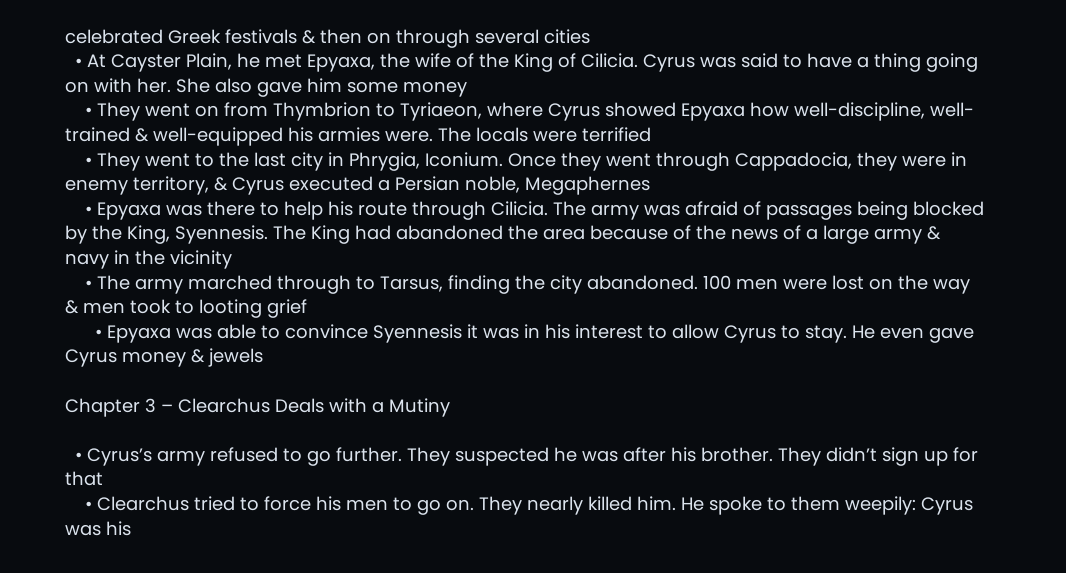celebrated Greek festivals & then on through several cities
  • At Cayster Plain, he met Epyaxa, the wife of the King of Cilicia. Cyrus was said to have a thing going on with her. She also gave him some money
    • They went on from Thymbrion to Tyriaeon, where Cyrus showed Epyaxa how well-discipline, well-trained & well-equipped his armies were. The locals were terrified
    • They went to the last city in Phrygia, Iconium. Once they went through Cappadocia, they were in enemy territory, & Cyrus executed a Persian noble, Megaphernes
    • Epyaxa was there to help his route through Cilicia. The army was afraid of passages being blocked by the King, Syennesis. The King had abandoned the area because of the news of a large army & navy in the vicinity
    • The army marched through to Tarsus, finding the city abandoned. 100 men were lost on the way & men took to looting grief
      • Epyaxa was able to convince Syennesis it was in his interest to allow Cyrus to stay. He even gave Cyrus money & jewels

Chapter 3 – Clearchus Deals with a Mutiny

  • Cyrus’s army refused to go further. They suspected he was after his brother. They didn’t sign up for that
    • Clearchus tried to force his men to go on. They nearly killed him. He spoke to them weepily: Cyrus was his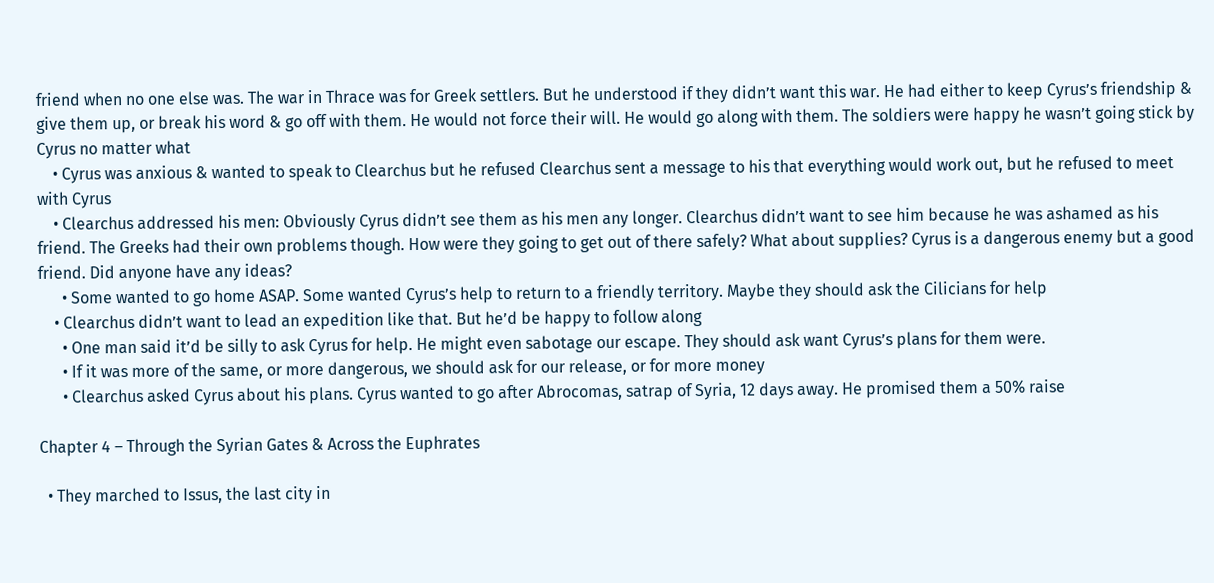friend when no one else was. The war in Thrace was for Greek settlers. But he understood if they didn’t want this war. He had either to keep Cyrus’s friendship & give them up, or break his word & go off with them. He would not force their will. He would go along with them. The soldiers were happy he wasn’t going stick by Cyrus no matter what
    • Cyrus was anxious & wanted to speak to Clearchus but he refused Clearchus sent a message to his that everything would work out, but he refused to meet with Cyrus
    • Clearchus addressed his men: Obviously Cyrus didn’t see them as his men any longer. Clearchus didn’t want to see him because he was ashamed as his friend. The Greeks had their own problems though. How were they going to get out of there safely? What about supplies? Cyrus is a dangerous enemy but a good friend. Did anyone have any ideas?
      • Some wanted to go home ASAP. Some wanted Cyrus’s help to return to a friendly territory. Maybe they should ask the Cilicians for help
    • Clearchus didn’t want to lead an expedition like that. But he’d be happy to follow along
      • One man said it’d be silly to ask Cyrus for help. He might even sabotage our escape. They should ask want Cyrus’s plans for them were.
      • If it was more of the same, or more dangerous, we should ask for our release, or for more money
      • Clearchus asked Cyrus about his plans. Cyrus wanted to go after Abrocomas, satrap of Syria, 12 days away. He promised them a 50% raise

Chapter 4 – Through the Syrian Gates & Across the Euphrates

  • They marched to Issus, the last city in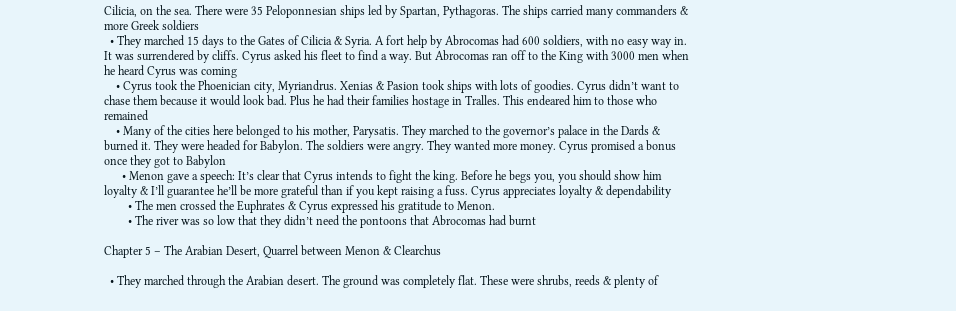Cilicia, on the sea. There were 35 Peloponnesian ships led by Spartan, Pythagoras. The ships carried many commanders & more Greek soldiers
  • They marched 15 days to the Gates of Cilicia & Syria. A fort help by Abrocomas had 600 soldiers, with no easy way in. It was surrendered by cliffs. Cyrus asked his fleet to find a way. But Abrocomas ran off to the King with 3000 men when he heard Cyrus was coming
    • Cyrus took the Phoenician city, Myriandrus. Xenias & Pasion took ships with lots of goodies. Cyrus didn’t want to chase them because it would look bad. Plus he had their families hostage in Tralles. This endeared him to those who remained
    • Many of the cities here belonged to his mother, Parysatis. They marched to the governor’s palace in the Dards & burned it. They were headed for Babylon. The soldiers were angry. They wanted more money. Cyrus promised a bonus once they got to Babylon
      • Menon gave a speech: It’s clear that Cyrus intends to fight the king. Before he begs you, you should show him loyalty & I’ll guarantee he’ll be more grateful than if you kept raising a fuss. Cyrus appreciates loyalty & dependability
        • The men crossed the Euphrates & Cyrus expressed his gratitude to Menon.
        • The river was so low that they didn’t need the pontoons that Abrocomas had burnt

Chapter 5 – The Arabian Desert, Quarrel between Menon & Clearchus

  • They marched through the Arabian desert. The ground was completely flat. These were shrubs, reeds & plenty of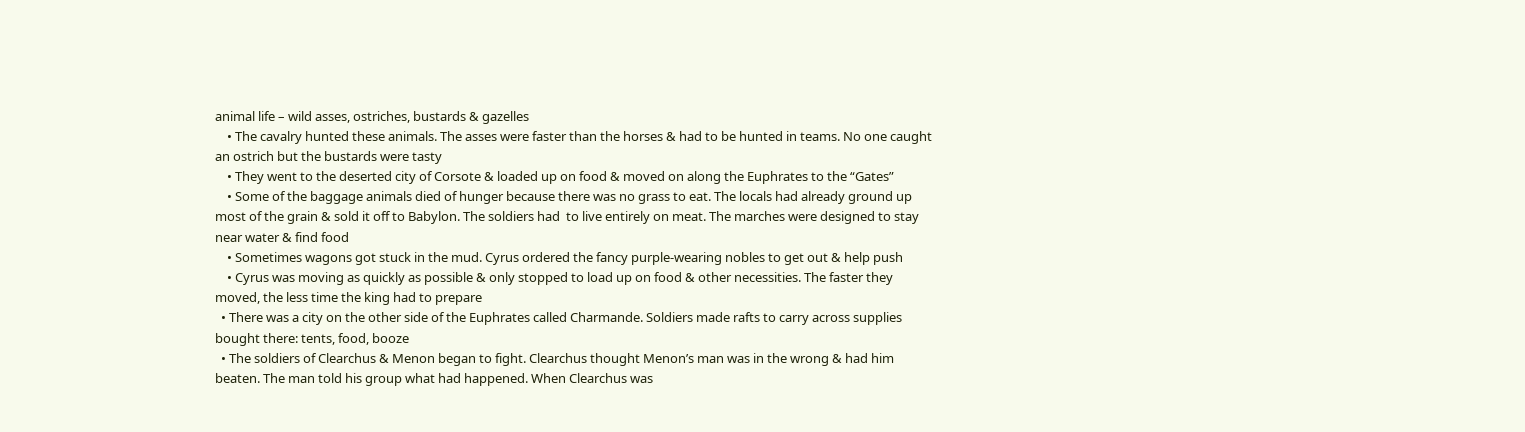animal life – wild asses, ostriches, bustards & gazelles
    • The cavalry hunted these animals. The asses were faster than the horses & had to be hunted in teams. No one caught an ostrich but the bustards were tasty
    • They went to the deserted city of Corsote & loaded up on food & moved on along the Euphrates to the “Gates”
    • Some of the baggage animals died of hunger because there was no grass to eat. The locals had already ground up most of the grain & sold it off to Babylon. The soldiers had  to live entirely on meat. The marches were designed to stay near water & find food
    • Sometimes wagons got stuck in the mud. Cyrus ordered the fancy purple-wearing nobles to get out & help push
    • Cyrus was moving as quickly as possible & only stopped to load up on food & other necessities. The faster they moved, the less time the king had to prepare
  • There was a city on the other side of the Euphrates called Charmande. Soldiers made rafts to carry across supplies bought there: tents, food, booze
  • The soldiers of Clearchus & Menon began to fight. Clearchus thought Menon’s man was in the wrong & had him beaten. The man told his group what had happened. When Clearchus was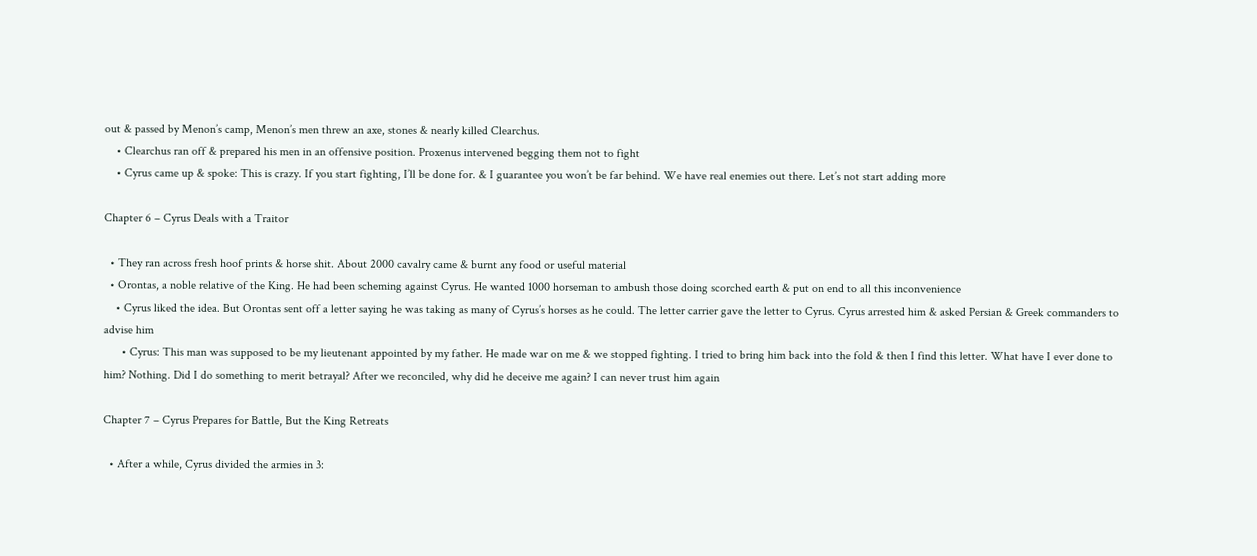out & passed by Menon’s camp, Menon’s men threw an axe, stones & nearly killed Clearchus.
    • Clearchus ran off & prepared his men in an offensive position. Proxenus intervened begging them not to fight
    • Cyrus came up & spoke: This is crazy. If you start fighting, I’ll be done for. & I guarantee you won’t be far behind. We have real enemies out there. Let’s not start adding more

Chapter 6 – Cyrus Deals with a Traitor

  • They ran across fresh hoof prints & horse shit. About 2000 cavalry came & burnt any food or useful material
  • Orontas, a noble relative of the King. He had been scheming against Cyrus. He wanted 1000 horseman to ambush those doing scorched earth & put on end to all this inconvenience
    • Cyrus liked the idea. But Orontas sent off a letter saying he was taking as many of Cyrus’s horses as he could. The letter carrier gave the letter to Cyrus. Cyrus arrested him & asked Persian & Greek commanders to advise him
      • Cyrus: This man was supposed to be my lieutenant appointed by my father. He made war on me & we stopped fighting. I tried to bring him back into the fold & then I find this letter. What have I ever done to him? Nothing. Did I do something to merit betrayal? After we reconciled, why did he deceive me again? I can never trust him again

Chapter 7 – Cyrus Prepares for Battle, But the King Retreats

  • After a while, Cyrus divided the armies in 3: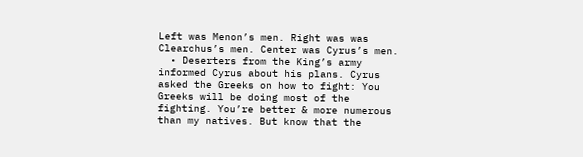Left was Menon’s men. Right was was Clearchus’s men. Center was Cyrus’s men.
  • Deserters from the King’s army informed Cyrus about his plans. Cyrus asked the Greeks on how to fight: You Greeks will be doing most of the fighting. You’re better & more numerous than my natives. But know that the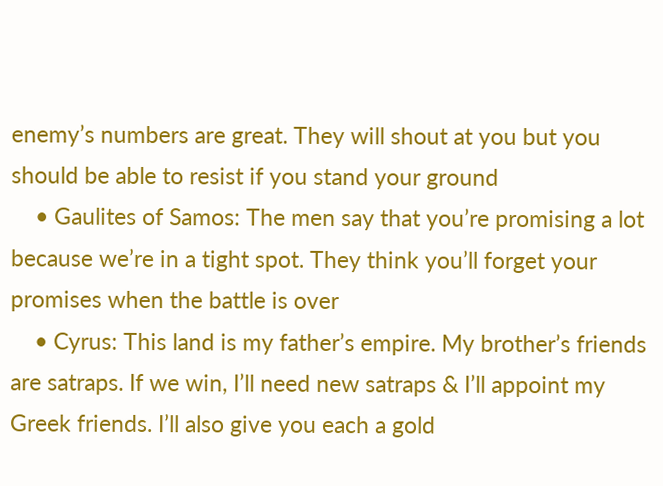enemy’s numbers are great. They will shout at you but you should be able to resist if you stand your ground
    • Gaulites of Samos: The men say that you’re promising a lot because we’re in a tight spot. They think you’ll forget your promises when the battle is over
    • Cyrus: This land is my father’s empire. My brother’s friends are satraps. If we win, I’ll need new satraps & I’ll appoint my Greek friends. I’ll also give you each a gold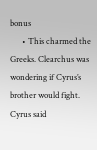bonus
      • This charmed the Greeks. Clearchus was wondering if Cyrus’s brother would fight. Cyrus said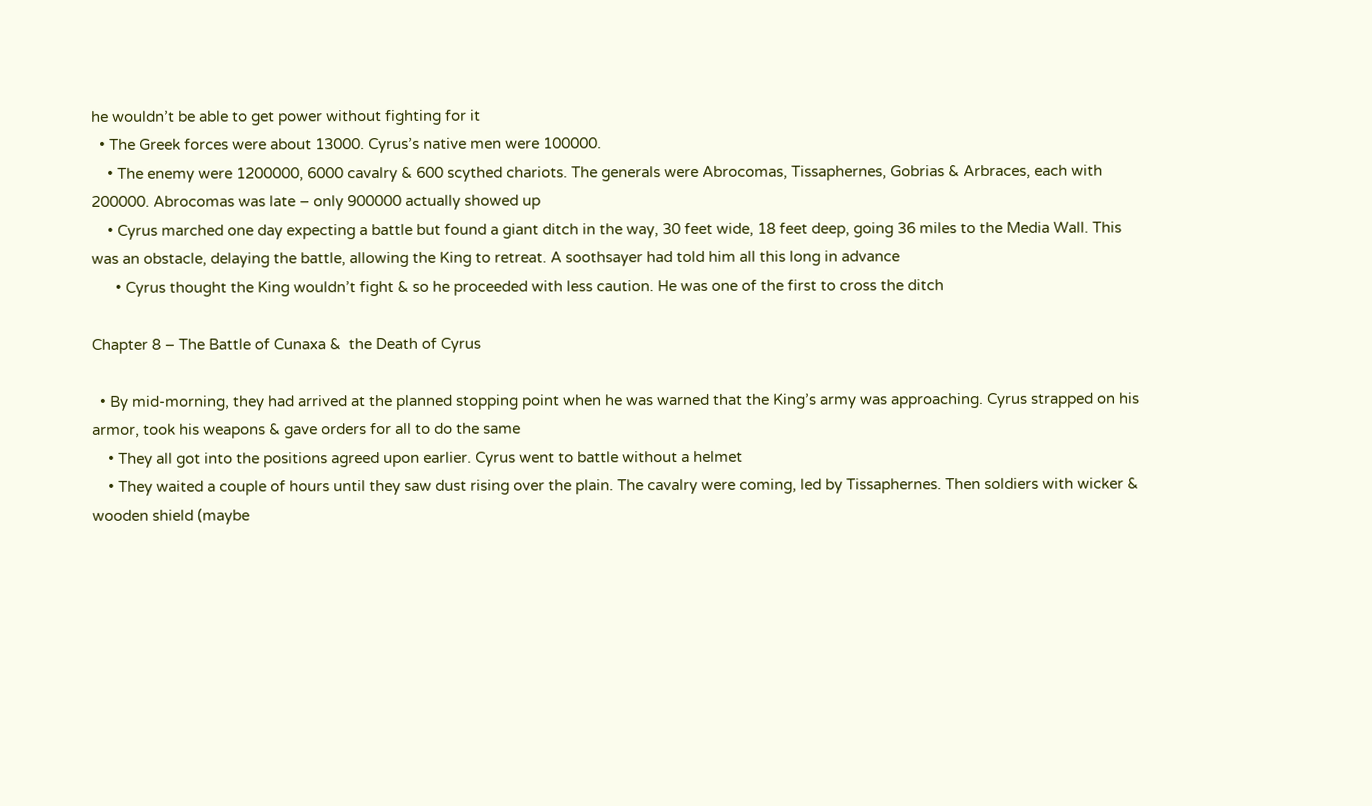he wouldn’t be able to get power without fighting for it
  • The Greek forces were about 13000. Cyrus’s native men were 100000.
    • The enemy were 1200000, 6000 cavalry & 600 scythed chariots. The generals were Abrocomas, Tissaphernes, Gobrias & Arbraces, each with 200000. Abrocomas was late – only 900000 actually showed up
    • Cyrus marched one day expecting a battle but found a giant ditch in the way, 30 feet wide, 18 feet deep, going 36 miles to the Media Wall. This was an obstacle, delaying the battle, allowing the King to retreat. A soothsayer had told him all this long in advance
      • Cyrus thought the King wouldn’t fight & so he proceeded with less caution. He was one of the first to cross the ditch

Chapter 8 – The Battle of Cunaxa &  the Death of Cyrus

  • By mid-morning, they had arrived at the planned stopping point when he was warned that the King’s army was approaching. Cyrus strapped on his armor, took his weapons & gave orders for all to do the same
    • They all got into the positions agreed upon earlier. Cyrus went to battle without a helmet
    • They waited a couple of hours until they saw dust rising over the plain. The cavalry were coming, led by Tissaphernes. Then soldiers with wicker & wooden shield (maybe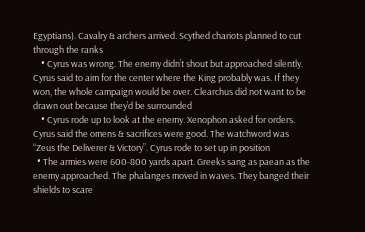Egyptians). Cavalry & archers arrived. Scythed chariots planned to cut through the ranks
    • Cyrus was wrong. The enemy didn’t shout but approached silently. Cyrus said to aim for the center where the King probably was. If they won, the whole campaign would be over. Clearchus did not want to be drawn out because they’d be surrounded
    • Cyrus rode up to look at the enemy. Xenophon asked for orders. Cyrus said the omens & sacrifices were good. The watchword was “Zeus the Deliverer & Victory”. Cyrus rode to set up in position
  • The armies were 600-800 yards apart. Greeks sang as paean as the enemy approached. The phalanges moved in waves. They banged their shields to scare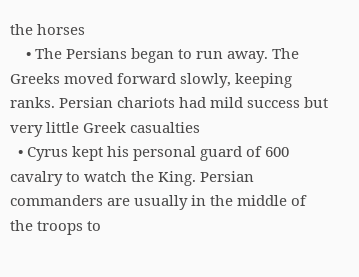the horses
    • The Persians began to run away. The Greeks moved forward slowly, keeping ranks. Persian chariots had mild success but very little Greek casualties
  • Cyrus kept his personal guard of 600 cavalry to watch the King. Persian commanders are usually in the middle of the troops to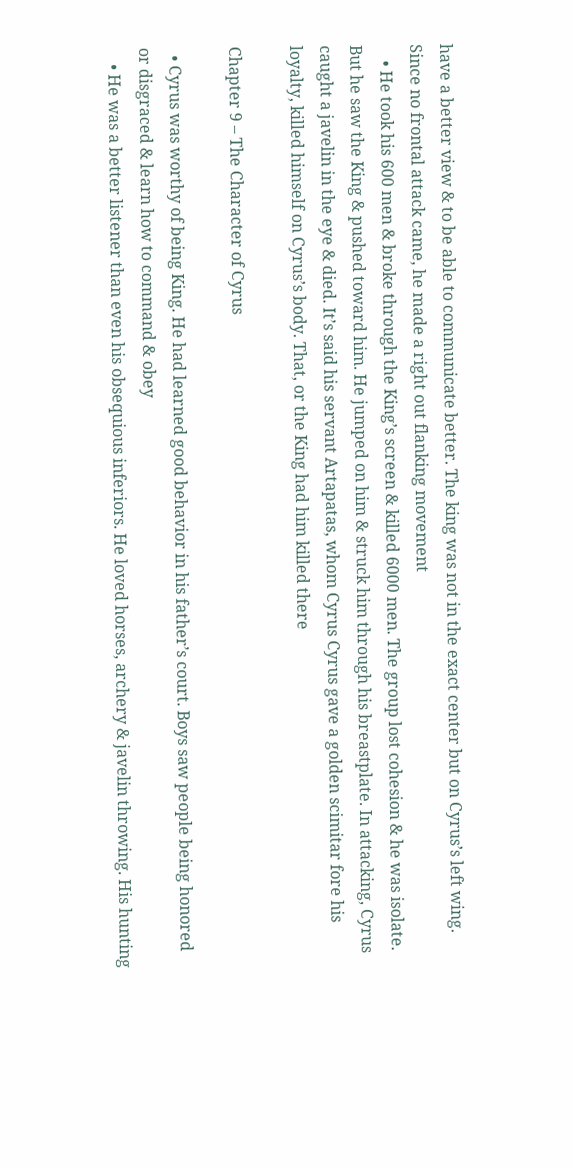have a better view & to be able to communicate better. The king was not in the exact center but on Cyrus’s left wing. Since no frontal attack came, he made a right out flanking movement
    • He took his 600 men & broke through the King’s screen & killed 6000 men. The group lost cohesion & he was isolate. But he saw the King & pushed toward him. He jumped on him & struck him through his breastplate. In attacking, Cyrus caught a javelin in the eye & died. It’s said his servant Artapatas, whom Cyrus Cyrus gave a golden scimitar fore his loyalty, killed himself on Cyrus’s body. That, or the King had him killed there

Chapter 9 – The Character of Cyrus

  • Cyrus was worthy of being King. He had learned good behavior in his father’s court. Boys saw people being honored or disgraced & learn how to command & obey
    • He was a better listener than even his obsequious inferiors. He loved horses, archery & javelin throwing. His hunting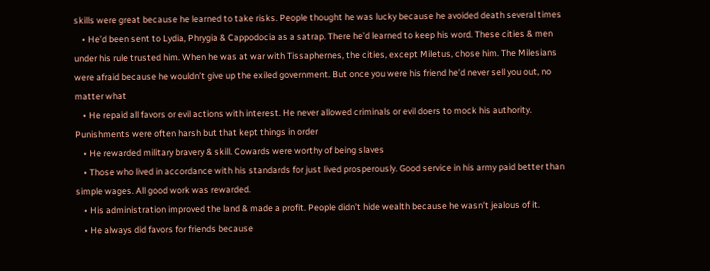skills were great because he learned to take risks. People thought he was lucky because he avoided death several times
    • He’d been sent to Lydia, Phrygia & Cappodocia as a satrap. There he’d learned to keep his word. These cities & men under his rule trusted him. When he was at war with Tissaphernes, the cities, except Miletus, chose him. The Milesians were afraid because he wouldn’t give up the exiled government. But once you were his friend he’d never sell you out, no matter what
    • He repaid all favors or evil actions with interest. He never allowed criminals or evil doers to mock his authority. Punishments were often harsh but that kept things in order
    • He rewarded military bravery & skill. Cowards were worthy of being slaves
    • Those who lived in accordance with his standards for just lived prosperously. Good service in his army paid better than simple wages. All good work was rewarded.
    • His administration improved the land & made a profit. People didn’t hide wealth because he wasn’t jealous of it.
    • He always did favors for friends because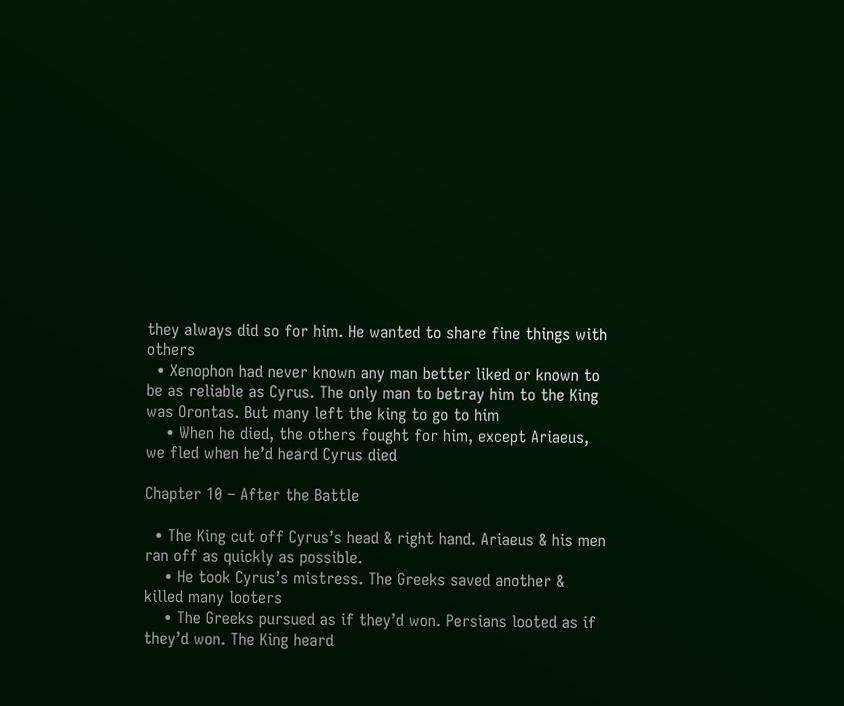they always did so for him. He wanted to share fine things with others
  • Xenophon had never known any man better liked or known to be as reliable as Cyrus. The only man to betray him to the King was Orontas. But many left the king to go to him
    • When he died, the others fought for him, except Ariaeus, we fled when he’d heard Cyrus died

Chapter 10 – After the Battle

  • The King cut off Cyrus’s head & right hand. Ariaeus & his men ran off as quickly as possible.
    • He took Cyrus’s mistress. The Greeks saved another & killed many looters
    • The Greeks pursued as if they’d won. Persians looted as if they’d won. The King heard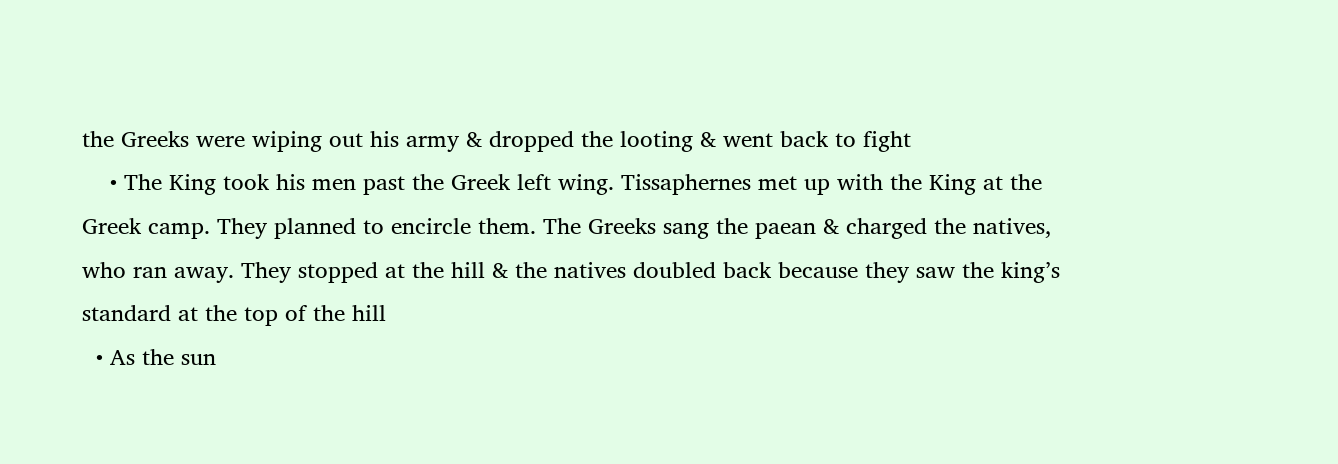the Greeks were wiping out his army & dropped the looting & went back to fight
    • The King took his men past the Greek left wing. Tissaphernes met up with the King at the Greek camp. They planned to encircle them. The Greeks sang the paean & charged the natives, who ran away. They stopped at the hill & the natives doubled back because they saw the king’s standard at the top of the hill
  • As the sun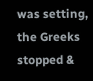was setting, the Greeks stopped &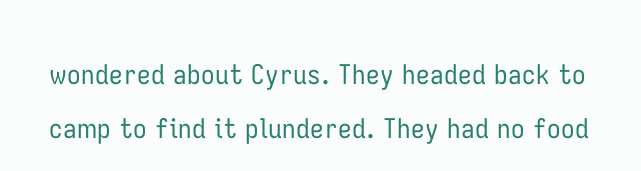wondered about Cyrus. They headed back to camp to find it plundered. They had no food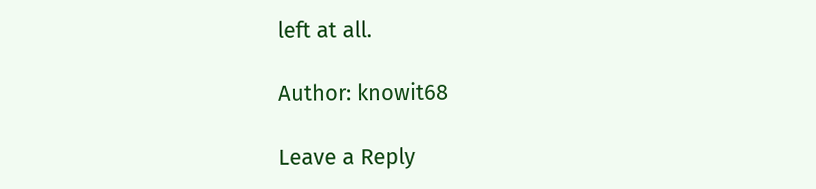left at all.

Author: knowit68

Leave a Reply